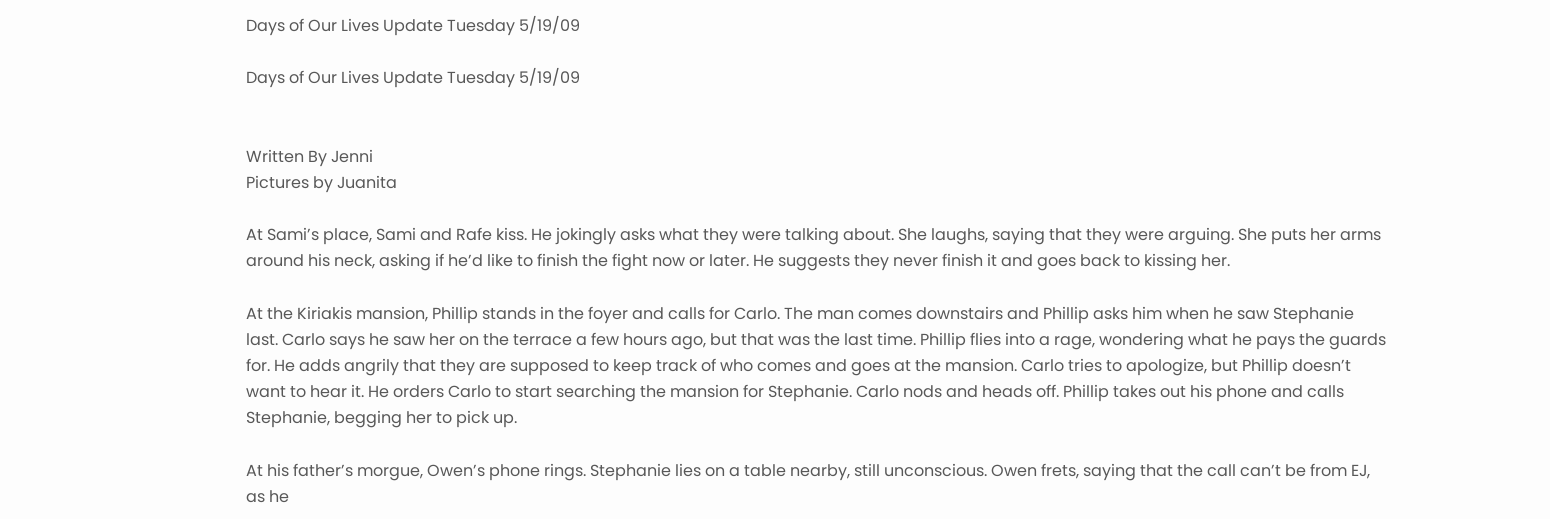Days of Our Lives Update Tuesday 5/19/09

Days of Our Lives Update Tuesday 5/19/09


Written By Jenni
Pictures by Juanita

At Sami’s place, Sami and Rafe kiss. He jokingly asks what they were talking about. She laughs, saying that they were arguing. She puts her arms around his neck, asking if he’d like to finish the fight now or later. He suggests they never finish it and goes back to kissing her.

At the Kiriakis mansion, Phillip stands in the foyer and calls for Carlo. The man comes downstairs and Phillip asks him when he saw Stephanie last. Carlo says he saw her on the terrace a few hours ago, but that was the last time. Phillip flies into a rage, wondering what he pays the guards for. He adds angrily that they are supposed to keep track of who comes and goes at the mansion. Carlo tries to apologize, but Phillip doesn’t want to hear it. He orders Carlo to start searching the mansion for Stephanie. Carlo nods and heads off. Phillip takes out his phone and calls Stephanie, begging her to pick up.

At his father’s morgue, Owen’s phone rings. Stephanie lies on a table nearby, still unconscious. Owen frets, saying that the call can’t be from EJ, as he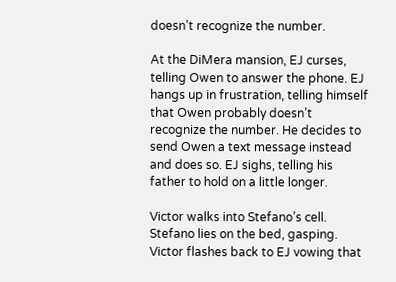doesn’t recognize the number.

At the DiMera mansion, EJ curses, telling Owen to answer the phone. EJ hangs up in frustration, telling himself that Owen probably doesn’t recognize the number. He decides to send Owen a text message instead and does so. EJ sighs, telling his father to hold on a little longer.

Victor walks into Stefano’s cell. Stefano lies on the bed, gasping. Victor flashes back to EJ vowing that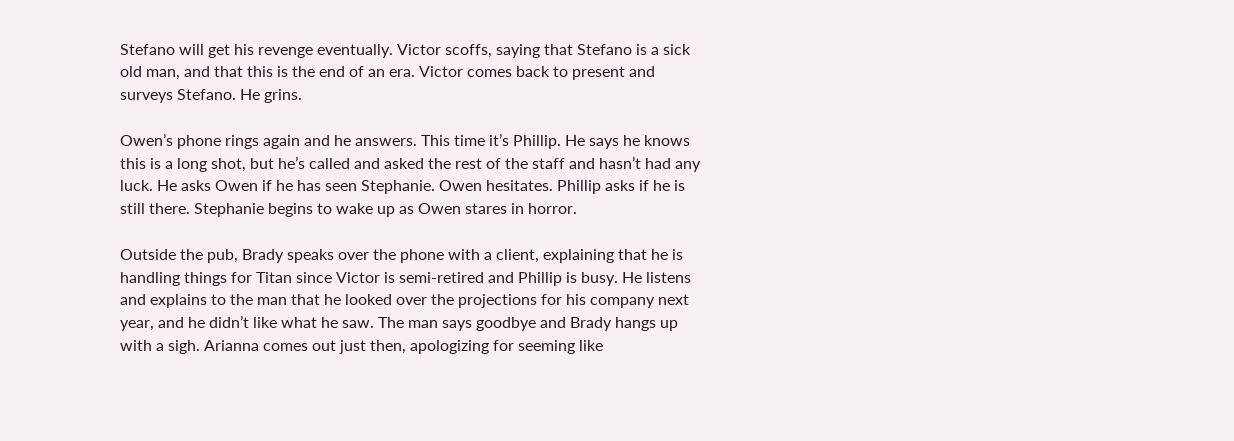Stefano will get his revenge eventually. Victor scoffs, saying that Stefano is a sick old man, and that this is the end of an era. Victor comes back to present and surveys Stefano. He grins.

Owen’s phone rings again and he answers. This time it’s Phillip. He says he knows this is a long shot, but he’s called and asked the rest of the staff and hasn’t had any luck. He asks Owen if he has seen Stephanie. Owen hesitates. Phillip asks if he is still there. Stephanie begins to wake up as Owen stares in horror.

Outside the pub, Brady speaks over the phone with a client, explaining that he is handling things for Titan since Victor is semi-retired and Phillip is busy. He listens and explains to the man that he looked over the projections for his company next year, and he didn’t like what he saw. The man says goodbye and Brady hangs up with a sigh. Arianna comes out just then, apologizing for seeming like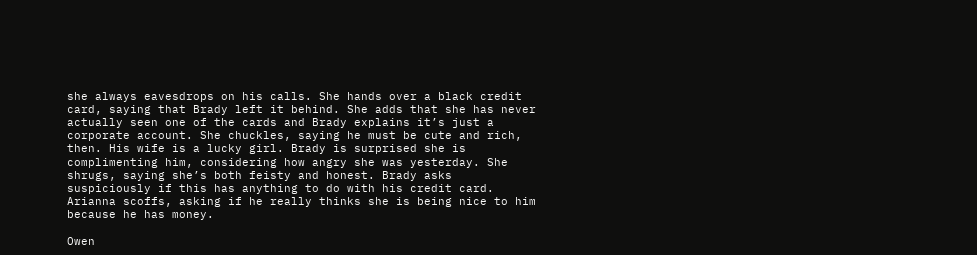she always eavesdrops on his calls. She hands over a black credit card, saying that Brady left it behind. She adds that she has never actually seen one of the cards and Brady explains it’s just a corporate account. She chuckles, saying he must be cute and rich, then. His wife is a lucky girl. Brady is surprised she is complimenting him, considering how angry she was yesterday. She shrugs, saying she’s both feisty and honest. Brady asks suspiciously if this has anything to do with his credit card. Arianna scoffs, asking if he really thinks she is being nice to him because he has money.

Owen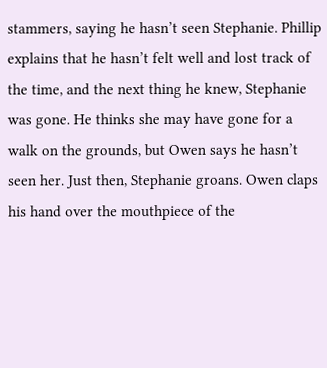stammers, saying he hasn’t seen Stephanie. Phillip explains that he hasn’t felt well and lost track of the time, and the next thing he knew, Stephanie was gone. He thinks she may have gone for a walk on the grounds, but Owen says he hasn’t seen her. Just then, Stephanie groans. Owen claps his hand over the mouthpiece of the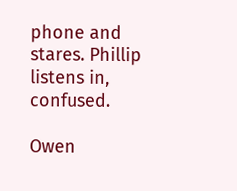phone and stares. Phillip listens in, confused.

Owen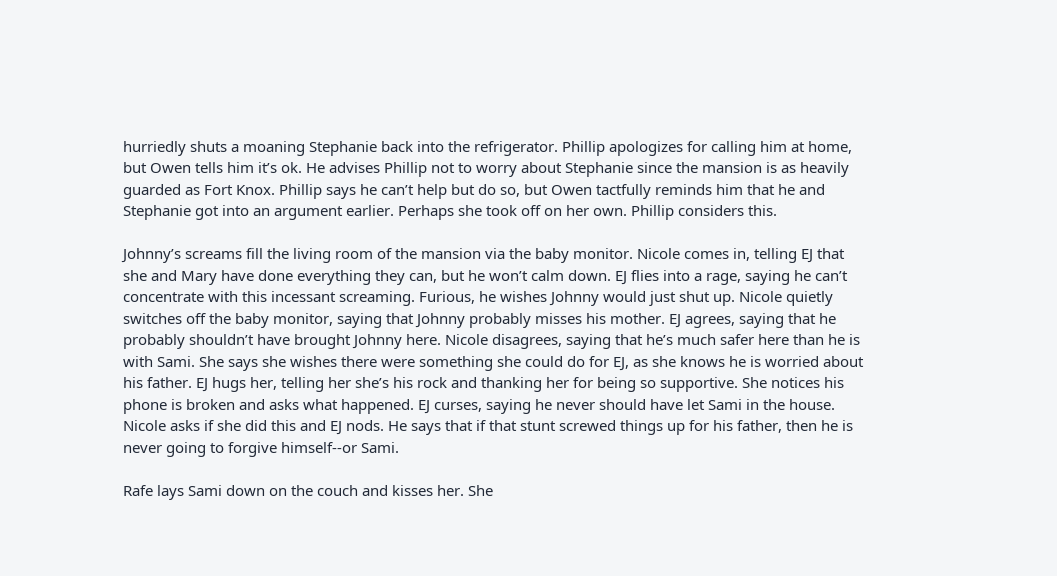hurriedly shuts a moaning Stephanie back into the refrigerator. Phillip apologizes for calling him at home, but Owen tells him it’s ok. He advises Phillip not to worry about Stephanie since the mansion is as heavily guarded as Fort Knox. Phillip says he can’t help but do so, but Owen tactfully reminds him that he and Stephanie got into an argument earlier. Perhaps she took off on her own. Phillip considers this.

Johnny’s screams fill the living room of the mansion via the baby monitor. Nicole comes in, telling EJ that she and Mary have done everything they can, but he won’t calm down. EJ flies into a rage, saying he can’t concentrate with this incessant screaming. Furious, he wishes Johnny would just shut up. Nicole quietly switches off the baby monitor, saying that Johnny probably misses his mother. EJ agrees, saying that he probably shouldn’t have brought Johnny here. Nicole disagrees, saying that he’s much safer here than he is with Sami. She says she wishes there were something she could do for EJ, as she knows he is worried about his father. EJ hugs her, telling her she’s his rock and thanking her for being so supportive. She notices his phone is broken and asks what happened. EJ curses, saying he never should have let Sami in the house. Nicole asks if she did this and EJ nods. He says that if that stunt screwed things up for his father, then he is never going to forgive himself--or Sami.

Rafe lays Sami down on the couch and kisses her. She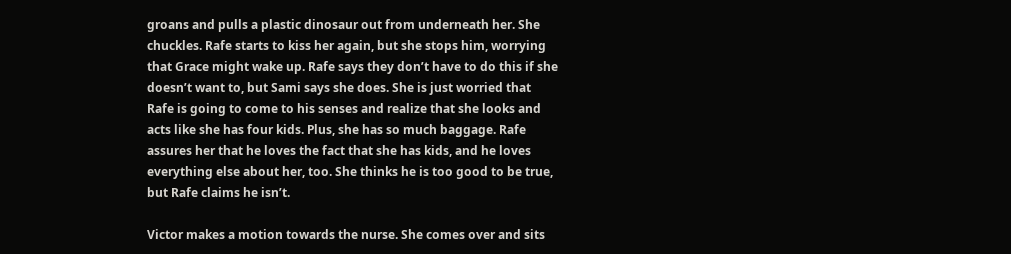groans and pulls a plastic dinosaur out from underneath her. She chuckles. Rafe starts to kiss her again, but she stops him, worrying that Grace might wake up. Rafe says they don’t have to do this if she doesn’t want to, but Sami says she does. She is just worried that Rafe is going to come to his senses and realize that she looks and acts like she has four kids. Plus, she has so much baggage. Rafe assures her that he loves the fact that she has kids, and he loves everything else about her, too. She thinks he is too good to be true, but Rafe claims he isn’t.

Victor makes a motion towards the nurse. She comes over and sits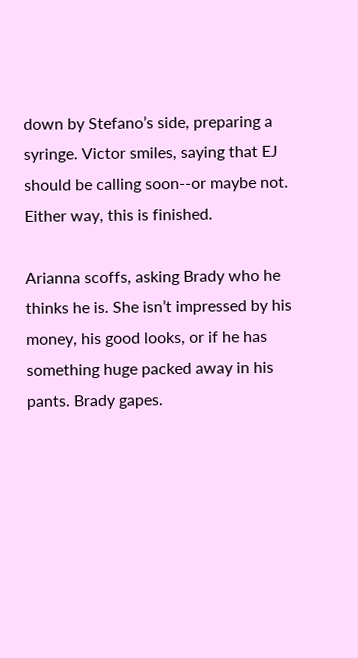down by Stefano’s side, preparing a syringe. Victor smiles, saying that EJ should be calling soon--or maybe not. Either way, this is finished.

Arianna scoffs, asking Brady who he thinks he is. She isn’t impressed by his money, his good looks, or if he has something huge packed away in his pants. Brady gapes.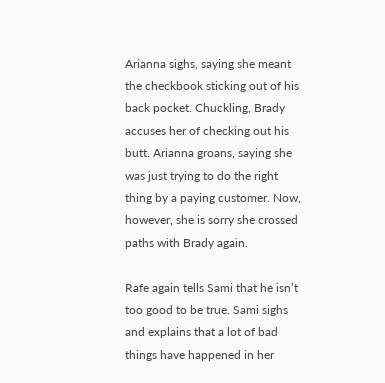Arianna sighs, saying she meant the checkbook sticking out of his back pocket. Chuckling, Brady accuses her of checking out his butt. Arianna groans, saying she was just trying to do the right thing by a paying customer. Now, however, she is sorry she crossed paths with Brady again.

Rafe again tells Sami that he isn’t too good to be true. Sami sighs and explains that a lot of bad things have happened in her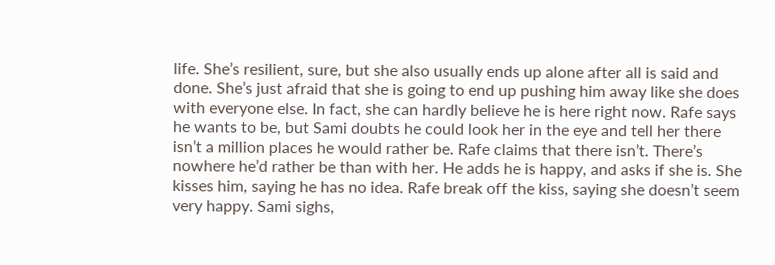life. She’s resilient, sure, but she also usually ends up alone after all is said and done. She’s just afraid that she is going to end up pushing him away like she does with everyone else. In fact, she can hardly believe he is here right now. Rafe says he wants to be, but Sami doubts he could look her in the eye and tell her there isn’t a million places he would rather be. Rafe claims that there isn’t. There’s nowhere he’d rather be than with her. He adds he is happy, and asks if she is. She kisses him, saying he has no idea. Rafe break off the kiss, saying she doesn’t seem very happy. Sami sighs,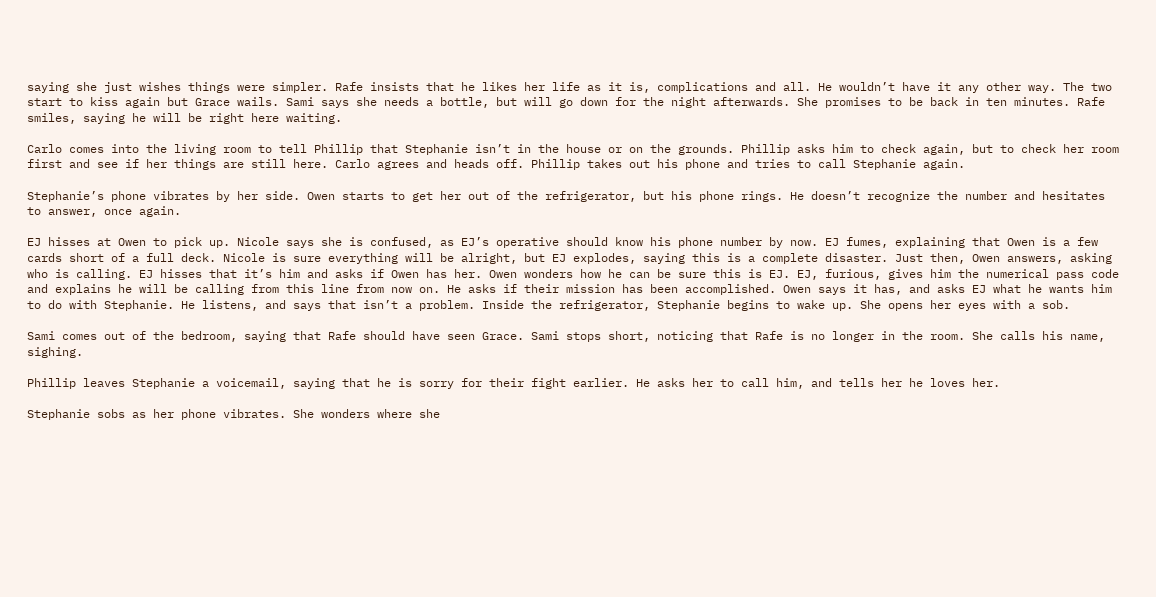saying she just wishes things were simpler. Rafe insists that he likes her life as it is, complications and all. He wouldn’t have it any other way. The two start to kiss again but Grace wails. Sami says she needs a bottle, but will go down for the night afterwards. She promises to be back in ten minutes. Rafe smiles, saying he will be right here waiting.

Carlo comes into the living room to tell Phillip that Stephanie isn’t in the house or on the grounds. Phillip asks him to check again, but to check her room first and see if her things are still here. Carlo agrees and heads off. Phillip takes out his phone and tries to call Stephanie again.

Stephanie’s phone vibrates by her side. Owen starts to get her out of the refrigerator, but his phone rings. He doesn’t recognize the number and hesitates to answer, once again.

EJ hisses at Owen to pick up. Nicole says she is confused, as EJ’s operative should know his phone number by now. EJ fumes, explaining that Owen is a few cards short of a full deck. Nicole is sure everything will be alright, but EJ explodes, saying this is a complete disaster. Just then, Owen answers, asking who is calling. EJ hisses that it’s him and asks if Owen has her. Owen wonders how he can be sure this is EJ. EJ, furious, gives him the numerical pass code and explains he will be calling from this line from now on. He asks if their mission has been accomplished. Owen says it has, and asks EJ what he wants him to do with Stephanie. He listens, and says that isn’t a problem. Inside the refrigerator, Stephanie begins to wake up. She opens her eyes with a sob.

Sami comes out of the bedroom, saying that Rafe should have seen Grace. Sami stops short, noticing that Rafe is no longer in the room. She calls his name, sighing.

Phillip leaves Stephanie a voicemail, saying that he is sorry for their fight earlier. He asks her to call him, and tells her he loves her.

Stephanie sobs as her phone vibrates. She wonders where she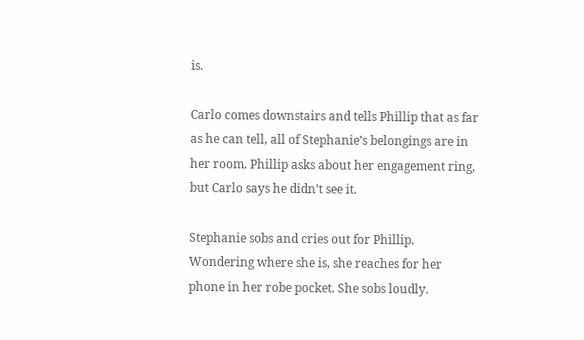is.

Carlo comes downstairs and tells Phillip that as far as he can tell, all of Stephanie’s belongings are in her room. Phillip asks about her engagement ring, but Carlo says he didn’t see it.

Stephanie sobs and cries out for Phillip. Wondering where she is, she reaches for her phone in her robe pocket. She sobs loudly.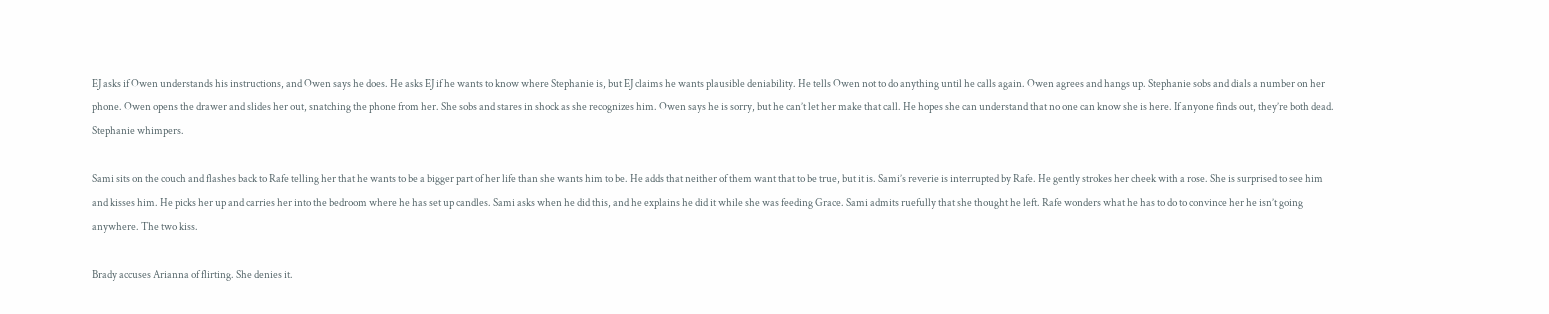EJ asks if Owen understands his instructions, and Owen says he does. He asks EJ if he wants to know where Stephanie is, but EJ claims he wants plausible deniability. He tells Owen not to do anything until he calls again. Owen agrees and hangs up. Stephanie sobs and dials a number on her phone. Owen opens the drawer and slides her out, snatching the phone from her. She sobs and stares in shock as she recognizes him. Owen says he is sorry, but he can’t let her make that call. He hopes she can understand that no one can know she is here. If anyone finds out, they’re both dead. Stephanie whimpers.

Sami sits on the couch and flashes back to Rafe telling her that he wants to be a bigger part of her life than she wants him to be. He adds that neither of them want that to be true, but it is. Sami’s reverie is interrupted by Rafe. He gently strokes her cheek with a rose. She is surprised to see him and kisses him. He picks her up and carries her into the bedroom where he has set up candles. Sami asks when he did this, and he explains he did it while she was feeding Grace. Sami admits ruefully that she thought he left. Rafe wonders what he has to do to convince her he isn’t going anywhere. The two kiss.

Brady accuses Arianna of flirting. She denies it.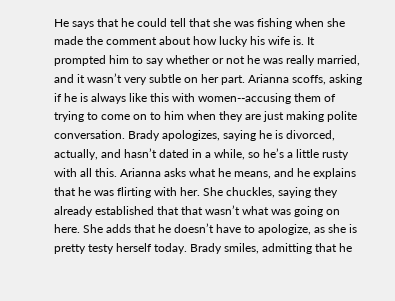He says that he could tell that she was fishing when she made the comment about how lucky his wife is. It prompted him to say whether or not he was really married, and it wasn’t very subtle on her part. Arianna scoffs, asking if he is always like this with women--accusing them of trying to come on to him when they are just making polite conversation. Brady apologizes, saying he is divorced, actually, and hasn’t dated in a while, so he’s a little rusty with all this. Arianna asks what he means, and he explains that he was flirting with her. She chuckles, saying they already established that that wasn’t what was going on here. She adds that he doesn’t have to apologize, as she is pretty testy herself today. Brady smiles, admitting that he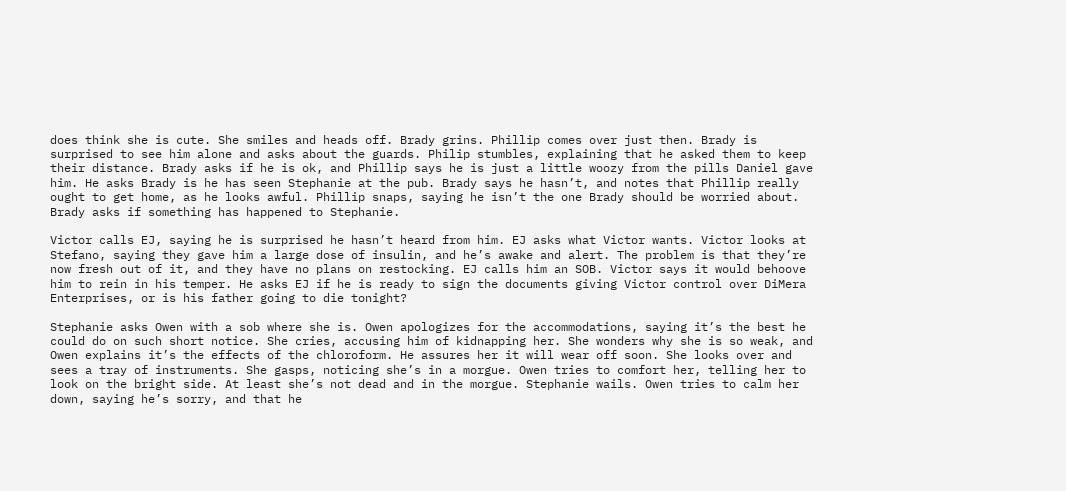does think she is cute. She smiles and heads off. Brady grins. Phillip comes over just then. Brady is surprised to see him alone and asks about the guards. Philip stumbles, explaining that he asked them to keep their distance. Brady asks if he is ok, and Phillip says he is just a little woozy from the pills Daniel gave him. He asks Brady is he has seen Stephanie at the pub. Brady says he hasn’t, and notes that Phillip really ought to get home, as he looks awful. Phillip snaps, saying he isn’t the one Brady should be worried about. Brady asks if something has happened to Stephanie.

Victor calls EJ, saying he is surprised he hasn’t heard from him. EJ asks what Victor wants. Victor looks at Stefano, saying they gave him a large dose of insulin, and he’s awake and alert. The problem is that they’re now fresh out of it, and they have no plans on restocking. EJ calls him an SOB. Victor says it would behoove him to rein in his temper. He asks EJ if he is ready to sign the documents giving Victor control over DiMera Enterprises, or is his father going to die tonight?

Stephanie asks Owen with a sob where she is. Owen apologizes for the accommodations, saying it’s the best he could do on such short notice. She cries, accusing him of kidnapping her. She wonders why she is so weak, and Owen explains it’s the effects of the chloroform. He assures her it will wear off soon. She looks over and sees a tray of instruments. She gasps, noticing she’s in a morgue. Owen tries to comfort her, telling her to look on the bright side. At least she’s not dead and in the morgue. Stephanie wails. Owen tries to calm her down, saying he’s sorry, and that he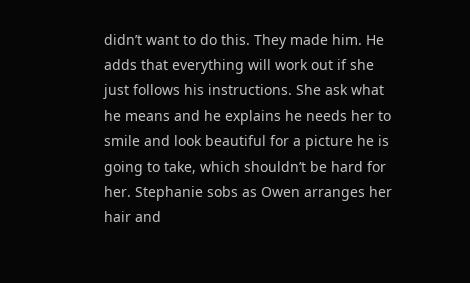didn’t want to do this. They made him. He adds that everything will work out if she just follows his instructions. She ask what he means and he explains he needs her to smile and look beautiful for a picture he is going to take, which shouldn’t be hard for her. Stephanie sobs as Owen arranges her hair and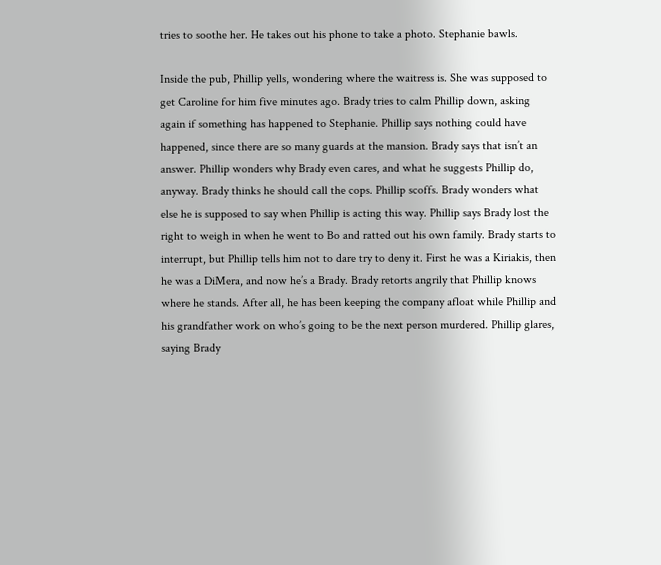tries to soothe her. He takes out his phone to take a photo. Stephanie bawls.

Inside the pub, Phillip yells, wondering where the waitress is. She was supposed to get Caroline for him five minutes ago. Brady tries to calm Phillip down, asking again if something has happened to Stephanie. Phillip says nothing could have happened, since there are so many guards at the mansion. Brady says that isn’t an answer. Phillip wonders why Brady even cares, and what he suggests Phillip do, anyway. Brady thinks he should call the cops. Phillip scoffs. Brady wonders what else he is supposed to say when Phillip is acting this way. Phillip says Brady lost the right to weigh in when he went to Bo and ratted out his own family. Brady starts to interrupt, but Phillip tells him not to dare try to deny it. First he was a Kiriakis, then he was a DiMera, and now he’s a Brady. Brady retorts angrily that Phillip knows where he stands. After all, he has been keeping the company afloat while Phillip and his grandfather work on who’s going to be the next person murdered. Phillip glares, saying Brady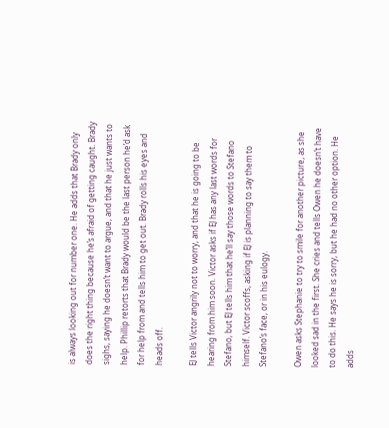is always looking out for number one. He adds that Brady only does the right thing because he’s afraid of getting caught. Brady sighs, saying he doesn’t want to argue, and that he just wants to help. Phillip retorts that Brady would be the last person he’d ask for help from and tells him to get out. Brady rolls his eyes and heads off.

EJ tells Victor angrily not to worry, and that he is going to be hearing from him soon. Victor asks if EJ has any last words for Stefano, but EJ tells him that he’ll say those words to Stefano himself. Victor scoffs, asking if EJ is planning to say them to Stefano’s face, or in his eulogy.

Owen asks Stephanie to try to smile for another picture, as she looked sad in the first. She cries and tells Owen he doesn’t have to do this. He says he is sorry, but he had no other option. He adds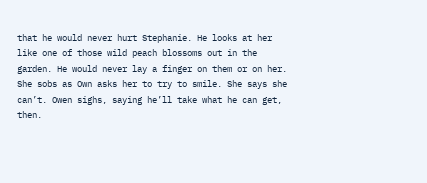that he would never hurt Stephanie. He looks at her like one of those wild peach blossoms out in the garden. He would never lay a finger on them or on her. She sobs as Own asks her to try to smile. She says she can’t. Owen sighs, saying he’ll take what he can get, then.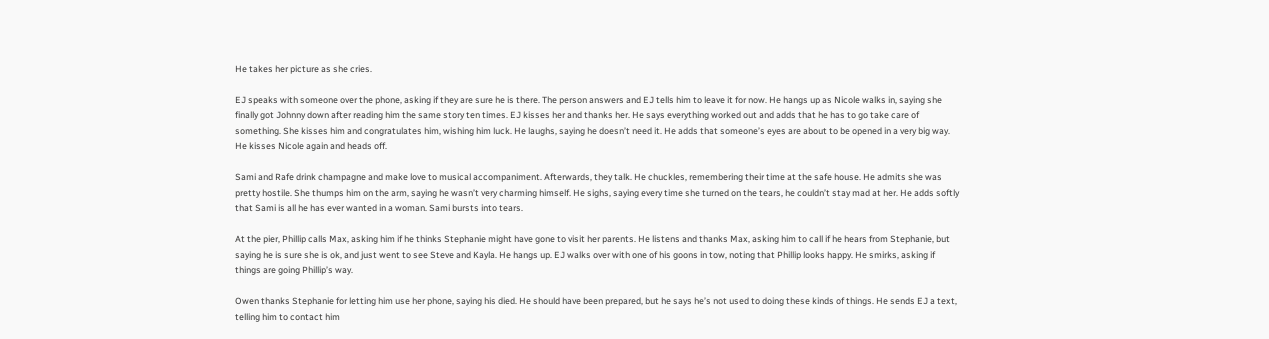He takes her picture as she cries.

EJ speaks with someone over the phone, asking if they are sure he is there. The person answers and EJ tells him to leave it for now. He hangs up as Nicole walks in, saying she finally got Johnny down after reading him the same story ten times. EJ kisses her and thanks her. He says everything worked out and adds that he has to go take care of something. She kisses him and congratulates him, wishing him luck. He laughs, saying he doesn’t need it. He adds that someone’s eyes are about to be opened in a very big way. He kisses Nicole again and heads off.

Sami and Rafe drink champagne and make love to musical accompaniment. Afterwards, they talk. He chuckles, remembering their time at the safe house. He admits she was pretty hostile. She thumps him on the arm, saying he wasn’t very charming himself. He sighs, saying every time she turned on the tears, he couldn’t stay mad at her. He adds softly that Sami is all he has ever wanted in a woman. Sami bursts into tears.

At the pier, Phillip calls Max, asking him if he thinks Stephanie might have gone to visit her parents. He listens and thanks Max, asking him to call if he hears from Stephanie, but saying he is sure she is ok, and just went to see Steve and Kayla. He hangs up. EJ walks over with one of his goons in tow, noting that Phillip looks happy. He smirks, asking if things are going Phillip’s way.

Owen thanks Stephanie for letting him use her phone, saying his died. He should have been prepared, but he says he’s not used to doing these kinds of things. He sends EJ a text, telling him to contact him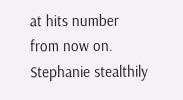at hits number from now on. Stephanie stealthily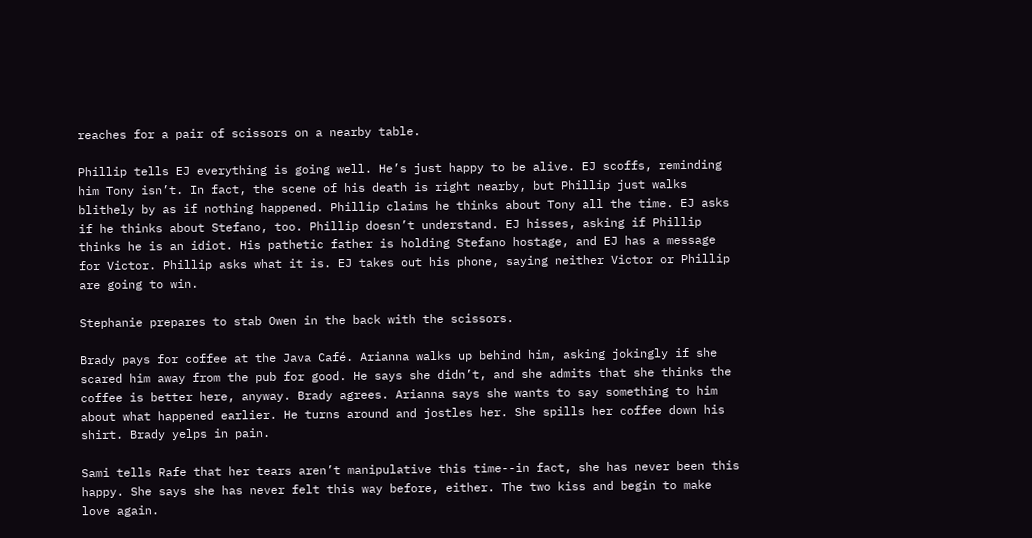reaches for a pair of scissors on a nearby table.

Phillip tells EJ everything is going well. He’s just happy to be alive. EJ scoffs, reminding him Tony isn’t. In fact, the scene of his death is right nearby, but Phillip just walks blithely by as if nothing happened. Phillip claims he thinks about Tony all the time. EJ asks if he thinks about Stefano, too. Phillip doesn’t understand. EJ hisses, asking if Phillip thinks he is an idiot. His pathetic father is holding Stefano hostage, and EJ has a message for Victor. Phillip asks what it is. EJ takes out his phone, saying neither Victor or Phillip are going to win.

Stephanie prepares to stab Owen in the back with the scissors.

Brady pays for coffee at the Java Café. Arianna walks up behind him, asking jokingly if she scared him away from the pub for good. He says she didn’t, and she admits that she thinks the coffee is better here, anyway. Brady agrees. Arianna says she wants to say something to him about what happened earlier. He turns around and jostles her. She spills her coffee down his shirt. Brady yelps in pain.

Sami tells Rafe that her tears aren’t manipulative this time--in fact, she has never been this happy. She says she has never felt this way before, either. The two kiss and begin to make love again.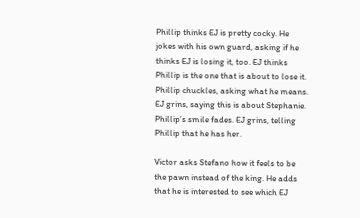Phillip thinks EJ is pretty cocky. He jokes with his own guard, asking if he thinks EJ is losing it, too. EJ thinks Phillip is the one that is about to lose it. Phillip chuckles, asking what he means. EJ grins, saying this is about Stephanie. Phillip’s smile fades. EJ grins, telling Phillip that he has her.

Victor asks Stefano how it feels to be the pawn instead of the king. He adds that he is interested to see which EJ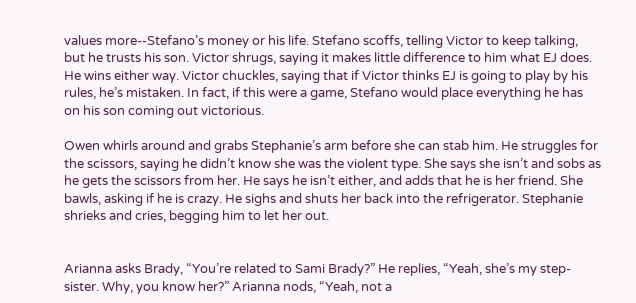values more--Stefano’s money or his life. Stefano scoffs, telling Victor to keep talking, but he trusts his son. Victor shrugs, saying it makes little difference to him what EJ does. He wins either way. Victor chuckles, saying that if Victor thinks EJ is going to play by his rules, he’s mistaken. In fact, if this were a game, Stefano would place everything he has on his son coming out victorious.

Owen whirls around and grabs Stephanie’s arm before she can stab him. He struggles for the scissors, saying he didn’t know she was the violent type. She says she isn’t and sobs as he gets the scissors from her. He says he isn’t either, and adds that he is her friend. She bawls, asking if he is crazy. He sighs and shuts her back into the refrigerator. Stephanie shrieks and cries, begging him to let her out.


Arianna asks Brady, “You’re related to Sami Brady?” He replies, “Yeah, she’s my step-sister. Why, you know her?” Arianna nods, “Yeah, not a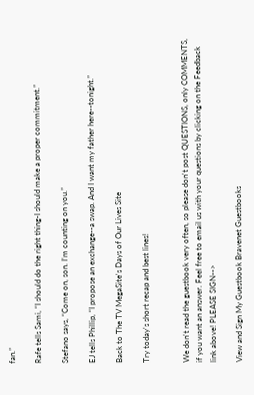fan.”

Rafe tells Sami, “I should do the right thing-I should make a proper commitment.”

Stefano says, “Come on, son. I’m counting on you.”

EJ tells Phillip, “I propose an exchange--a swap. And I want my father here--tonight.”

Back to The TV MegaSite's Days of Our Lives Site

Try today's short recap and best lines!


We don't read the guestbook very often, so please don't post QUESTIONS, only COMMENTS, if you want an answer. Feel free to email us with your questions by clicking on the Feedback link above! PLEASE SIGN-->

View and Sign My Guestbook Bravenet Guestbooks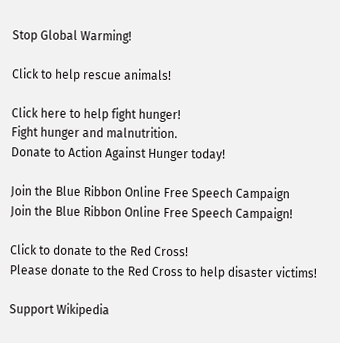Stop Global Warming!

Click to help rescue animals!

Click here to help fight hunger!
Fight hunger and malnutrition.
Donate to Action Against Hunger today!

Join the Blue Ribbon Online Free Speech Campaign
Join the Blue Ribbon Online Free Speech Campaign!

Click to donate to the Red Cross!
Please donate to the Red Cross to help disaster victims!

Support Wikipedia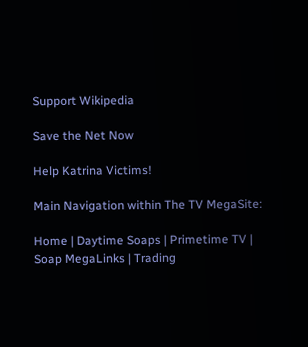Support Wikipedia

Save the Net Now

Help Katrina Victims!

Main Navigation within The TV MegaSite:

Home | Daytime Soaps | Primetime TV | Soap MegaLinks | Trading